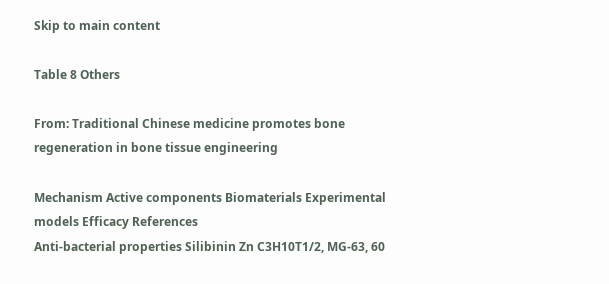Skip to main content

Table 8 Others

From: Traditional Chinese medicine promotes bone regeneration in bone tissue engineering

Mechanism Active components Biomaterials Experimental models Efficacy References
Anti-bacterial properties Silibinin Zn C3H10T1/2, MG-63, 60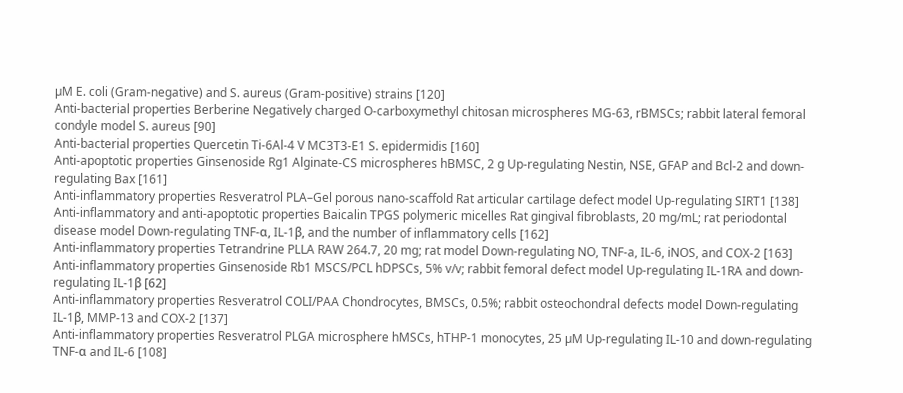µM E. coli (Gram-negative) and S. aureus (Gram-positive) strains [120]
Anti-bacterial properties Berberine Negatively charged O-carboxymethyl chitosan microspheres MG-63, rBMSCs; rabbit lateral femoral condyle model S. aureus [90]
Anti-bacterial properties Quercetin Ti-6Al-4 V MC3T3-E1 S. epidermidis [160]
Anti-apoptotic properties Ginsenoside Rg1 Alginate-CS microspheres hBMSC, 2 g Up-regulating Nestin, NSE, GFAP and Bcl-2 and down-regulating Bax [161]
Anti-inflammatory properties Resveratrol PLA–Gel porous nano-scaffold Rat articular cartilage defect model Up-regulating SIRT1 [138]
Anti-inflammatory and anti-apoptotic properties Baicalin TPGS polymeric micelles Rat gingival fibroblasts, 20 mg/mL; rat periodontal disease model Down-regulating TNF-α, IL-1β, and the number of inflammatory cells [162]
Anti-inflammatory properties Tetrandrine PLLA RAW 264.7, 20 mg; rat model Down-regulating NO, TNF-a, IL-6, iNOS, and COX-2 [163]
Anti-inflammatory properties Ginsenoside Rb1 MSCS/PCL hDPSCs, 5% v/v; rabbit femoral defect model Up-regulating IL-1RA and down-regulating IL-1β [62]
Anti-inflammatory properties Resveratrol COLI/PAA Chondrocytes, BMSCs, 0.5%; rabbit osteochondral defects model Down-regulating IL-1β, MMP-13 and COX-2 [137]
Anti-inflammatory properties Resveratrol PLGA microsphere hMSCs, hTHP-1 monocytes, 25 µM Up-regulating IL-10 and down-regulating TNF-α and IL-6 [108]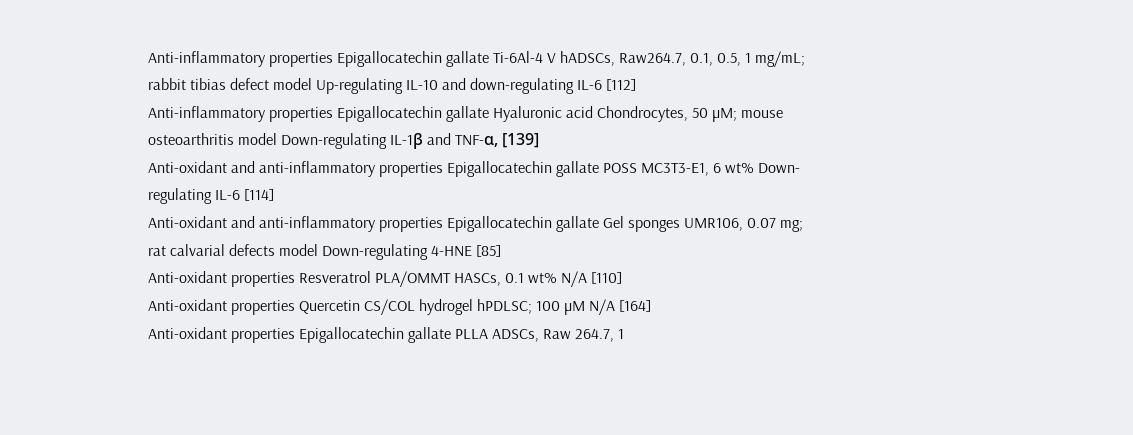Anti-inflammatory properties Epigallocatechin gallate Ti-6Al-4 V hADSCs, Raw264.7, 0.1, 0.5, 1 mg/mL; rabbit tibias defect model Up-regulating IL-10 and down-regulating IL-6 [112]
Anti-inflammatory properties Epigallocatechin gallate Hyaluronic acid Chondrocytes, 50 µM; mouse osteoarthritis model Down-regulating IL-1β and TNF-α, [139]
Anti-oxidant and anti-inflammatory properties Epigallocatechin gallate POSS MC3T3-E1, 6 wt% Down-regulating IL-6 [114]
Anti-oxidant and anti-inflammatory properties Epigallocatechin gallate Gel sponges UMR106, 0.07 mg; rat calvarial defects model Down-regulating 4-HNE [85]
Anti-oxidant properties Resveratrol PLA/OMMT HASCs, 0.1 wt% N/A [110]
Anti-oxidant properties Quercetin CS/COL hydrogel hPDLSC; 100 µM N/A [164]
Anti-oxidant properties Epigallocatechin gallate PLLA ADSCs, Raw 264.7, 1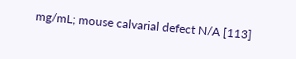mg/mL; mouse calvarial defect N/A [113]